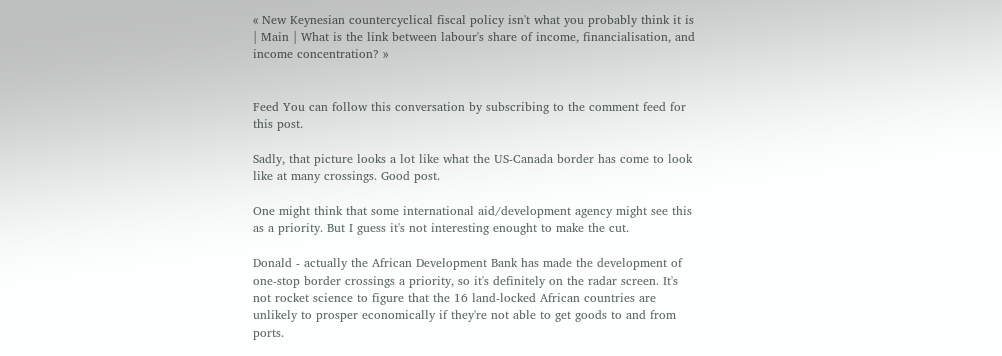« New Keynesian countercyclical fiscal policy isn't what you probably think it is | Main | What is the link between labour's share of income, financialisation, and income concentration? »


Feed You can follow this conversation by subscribing to the comment feed for this post.

Sadly, that picture looks a lot like what the US-Canada border has come to look like at many crossings. Good post.

One might think that some international aid/development agency might see this as a priority. But I guess it's not interesting enought to make the cut.

Donald - actually the African Development Bank has made the development of one-stop border crossings a priority, so it's definitely on the radar screen. It's not rocket science to figure that the 16 land-locked African countries are unlikely to prosper economically if they're not able to get goods to and from ports.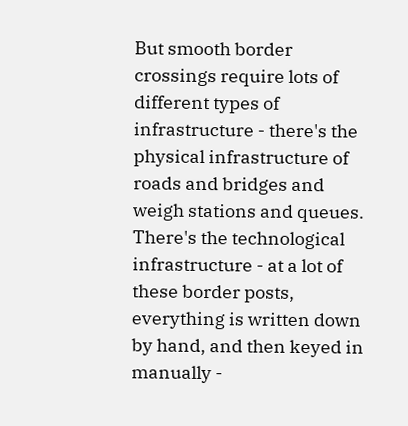But smooth border crossings require lots of different types of infrastructure - there's the physical infrastructure of roads and bridges and weigh stations and queues. There's the technological infrastructure - at a lot of these border posts, everything is written down by hand, and then keyed in manually -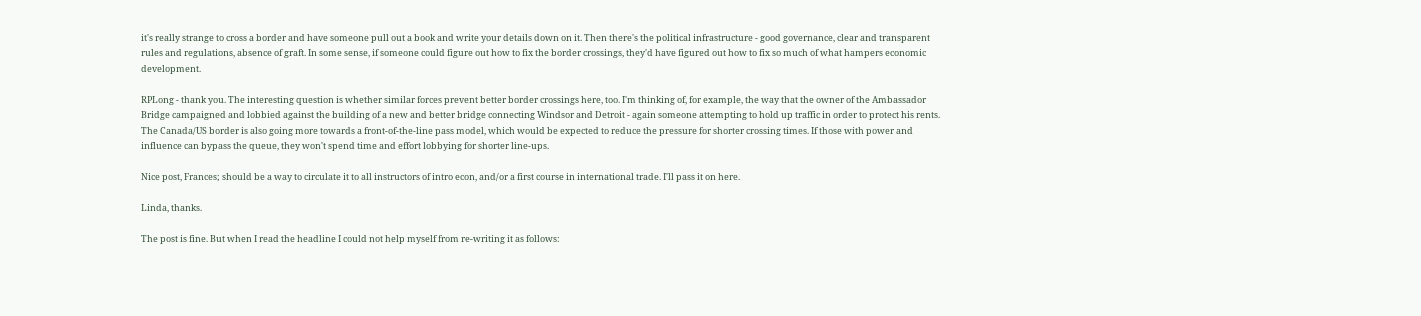it's really strange to cross a border and have someone pull out a book and write your details down on it. Then there's the political infrastructure - good governance, clear and transparent rules and regulations, absence of graft. In some sense, if someone could figure out how to fix the border crossings, they'd have figured out how to fix so much of what hampers economic development.

RPLong - thank you. The interesting question is whether similar forces prevent better border crossings here, too. I'm thinking of, for example, the way that the owner of the Ambassador Bridge campaigned and lobbied against the building of a new and better bridge connecting Windsor and Detroit - again someone attempting to hold up traffic in order to protect his rents. The Canada/US border is also going more towards a front-of-the-line pass model, which would be expected to reduce the pressure for shorter crossing times. If those with power and influence can bypass the queue, they won't spend time and effort lobbying for shorter line-ups.

Nice post, Frances; should be a way to circulate it to all instructors of intro econ, and/or a first course in international trade. I'll pass it on here.

Linda, thanks.

The post is fine. But when I read the headline I could not help myself from re-writing it as follows: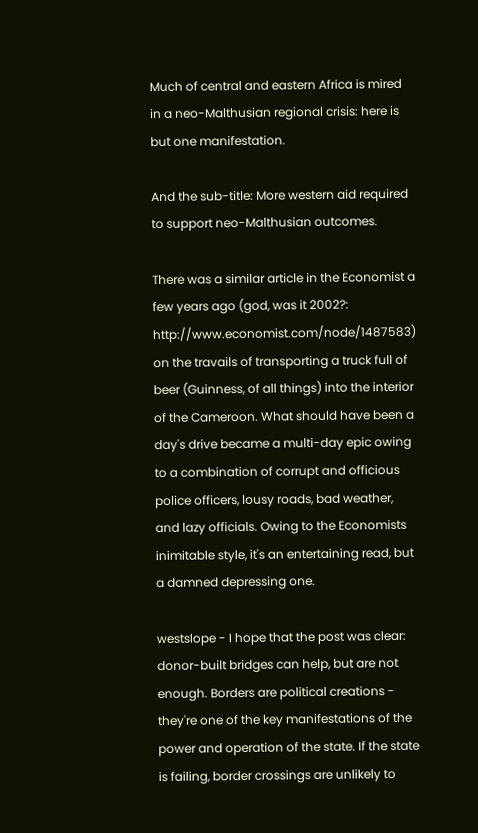Much of central and eastern Africa is mired in a neo-Malthusian regional crisis: here is but one manifestation.

And the sub-title: More western aid required to support neo-Malthusian outcomes.

There was a similar article in the Economist a few years ago (god, was it 2002?: http://www.economist.com/node/1487583) on the travails of transporting a truck full of beer (Guinness, of all things) into the interior of the Cameroon. What should have been a day's drive became a multi-day epic owing to a combination of corrupt and officious police officers, lousy roads, bad weather, and lazy officials. Owing to the Economists inimitable style, it's an entertaining read, but a damned depressing one.

westslope - I hope that the post was clear: donor-built bridges can help, but are not enough. Borders are political creations - they're one of the key manifestations of the power and operation of the state. If the state is failing, border crossings are unlikely to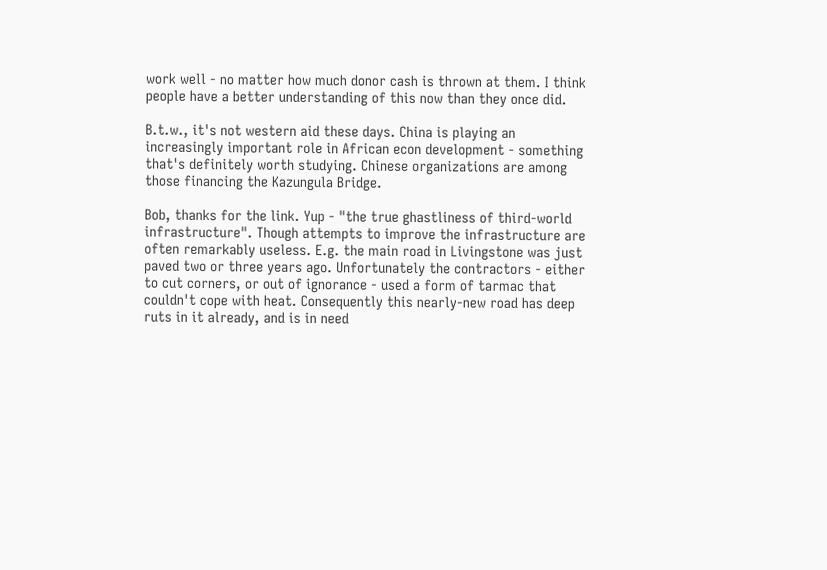work well - no matter how much donor cash is thrown at them. I think people have a better understanding of this now than they once did.

B.t.w., it's not western aid these days. China is playing an increasingly important role in African econ development - something that's definitely worth studying. Chinese organizations are among those financing the Kazungula Bridge.

Bob, thanks for the link. Yup - "the true ghastliness of third-world infrastructure". Though attempts to improve the infrastructure are often remarkably useless. E.g. the main road in Livingstone was just paved two or three years ago. Unfortunately the contractors - either to cut corners, or out of ignorance - used a form of tarmac that couldn't cope with heat. Consequently this nearly-new road has deep ruts in it already, and is in need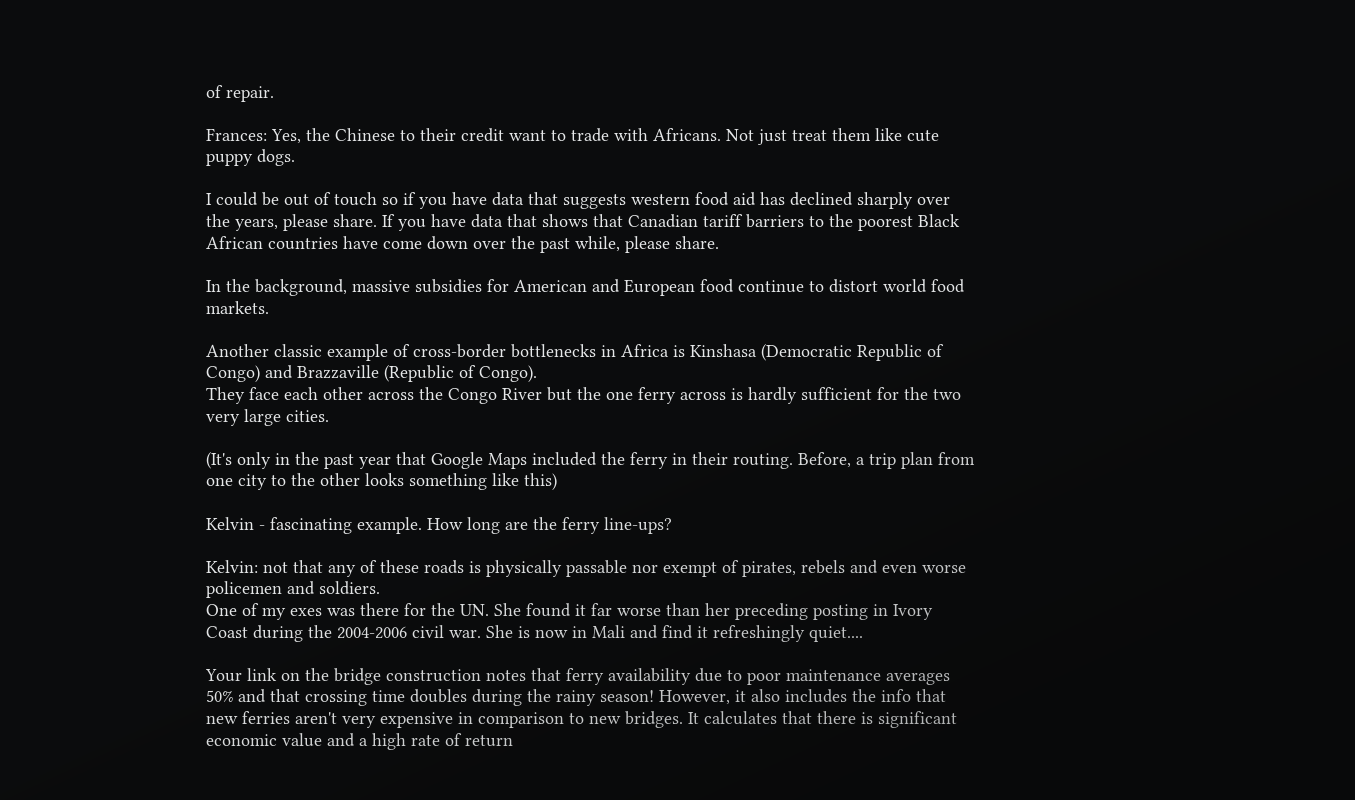of repair.

Frances: Yes, the Chinese to their credit want to trade with Africans. Not just treat them like cute puppy dogs.

I could be out of touch so if you have data that suggests western food aid has declined sharply over the years, please share. If you have data that shows that Canadian tariff barriers to the poorest Black African countries have come down over the past while, please share.

In the background, massive subsidies for American and European food continue to distort world food markets.

Another classic example of cross-border bottlenecks in Africa is Kinshasa (Democratic Republic of Congo) and Brazzaville (Republic of Congo).
They face each other across the Congo River but the one ferry across is hardly sufficient for the two very large cities.

(It's only in the past year that Google Maps included the ferry in their routing. Before, a trip plan from one city to the other looks something like this)

Kelvin - fascinating example. How long are the ferry line-ups?

Kelvin: not that any of these roads is physically passable nor exempt of pirates, rebels and even worse policemen and soldiers.
One of my exes was there for the UN. She found it far worse than her preceding posting in Ivory Coast during the 2004-2006 civil war. She is now in Mali and find it refreshingly quiet....

Your link on the bridge construction notes that ferry availability due to poor maintenance averages 50% and that crossing time doubles during the rainy season! However, it also includes the info that new ferries aren't very expensive in comparison to new bridges. It calculates that there is significant economic value and a high rate of return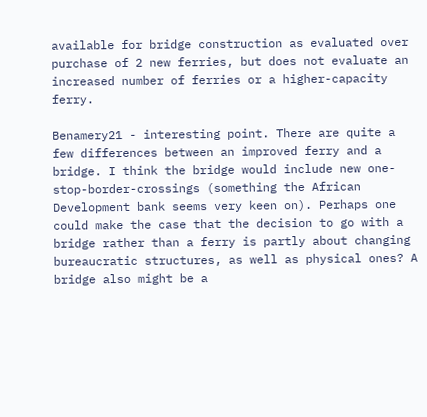available for bridge construction as evaluated over purchase of 2 new ferries, but does not evaluate an increased number of ferries or a higher-capacity ferry.

Benamery21 - interesting point. There are quite a few differences between an improved ferry and a bridge. I think the bridge would include new one-stop-border-crossings (something the African Development bank seems very keen on). Perhaps one could make the case that the decision to go with a bridge rather than a ferry is partly about changing bureaucratic structures, as well as physical ones? A bridge also might be a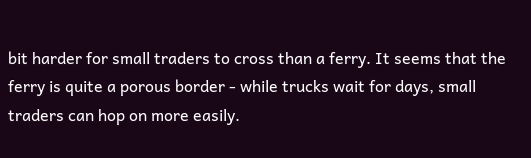bit harder for small traders to cross than a ferry. It seems that the ferry is quite a porous border - while trucks wait for days, small traders can hop on more easily.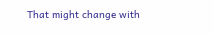That might change with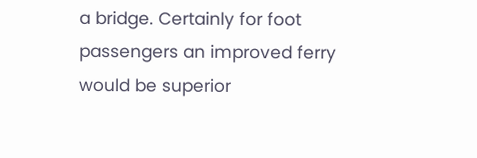a bridge. Certainly for foot passengers an improved ferry would be superior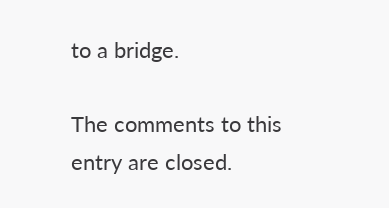to a bridge.

The comments to this entry are closed.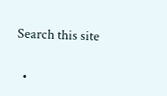Search this site

  •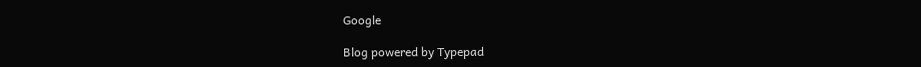Google

Blog powered by Typepad